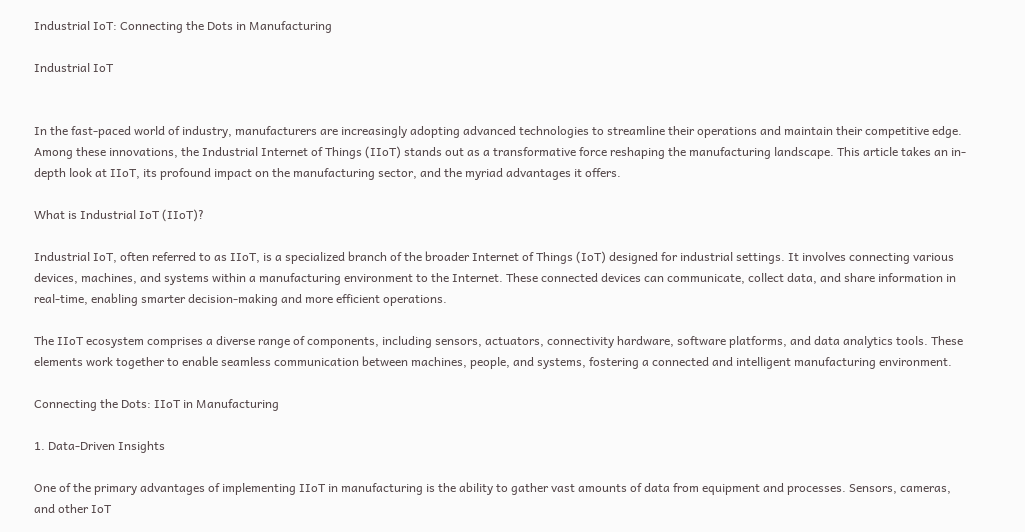Industrial IoT: Connecting the Dots in Manufacturing

Industrial IoT


In the fast-paced world of industry, manufacturers are increasingly adopting advanced technologies to streamline their operations and maintain their competitive edge. Among these innovations, the Industrial Internet of Things (IIoT) stands out as a transformative force reshaping the manufacturing landscape. This article takes an in-depth look at IIoT, its profound impact on the manufacturing sector, and the myriad advantages it offers.

What is Industrial IoT (IIoT)?

Industrial IoT, often referred to as IIoT, is a specialized branch of the broader Internet of Things (IoT) designed for industrial settings. It involves connecting various devices, machines, and systems within a manufacturing environment to the Internet. These connected devices can communicate, collect data, and share information in real-time, enabling smarter decision-making and more efficient operations.

The IIoT ecosystem comprises a diverse range of components, including sensors, actuators, connectivity hardware, software platforms, and data analytics tools. These elements work together to enable seamless communication between machines, people, and systems, fostering a connected and intelligent manufacturing environment.

Connecting the Dots: IIoT in Manufacturing

1. Data-Driven Insights

One of the primary advantages of implementing IIoT in manufacturing is the ability to gather vast amounts of data from equipment and processes. Sensors, cameras, and other IoT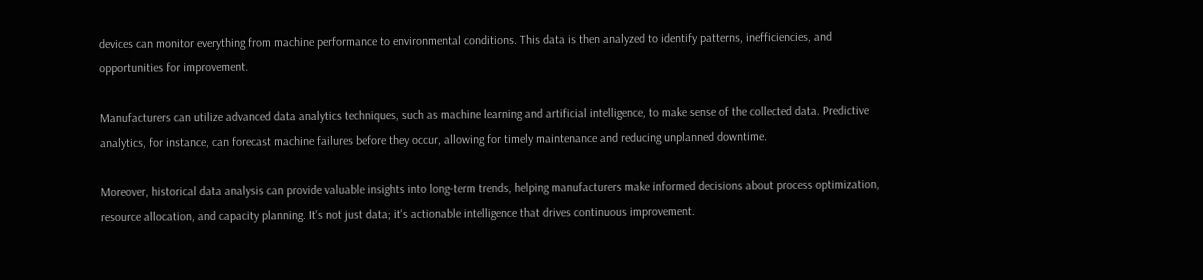devices can monitor everything from machine performance to environmental conditions. This data is then analyzed to identify patterns, inefficiencies, and opportunities for improvement.

Manufacturers can utilize advanced data analytics techniques, such as machine learning and artificial intelligence, to make sense of the collected data. Predictive analytics, for instance, can forecast machine failures before they occur, allowing for timely maintenance and reducing unplanned downtime.

Moreover, historical data analysis can provide valuable insights into long-term trends, helping manufacturers make informed decisions about process optimization, resource allocation, and capacity planning. It's not just data; it's actionable intelligence that drives continuous improvement.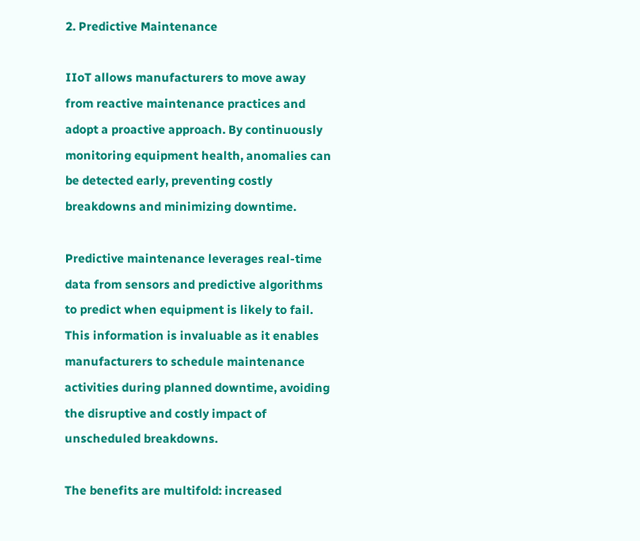2. Predictive Maintenance

IIoT allows manufacturers to move away from reactive maintenance practices and adopt a proactive approach. By continuously monitoring equipment health, anomalies can be detected early, preventing costly breakdowns and minimizing downtime.

Predictive maintenance leverages real-time data from sensors and predictive algorithms to predict when equipment is likely to fail. This information is invaluable as it enables manufacturers to schedule maintenance activities during planned downtime, avoiding the disruptive and costly impact of unscheduled breakdowns.

The benefits are multifold: increased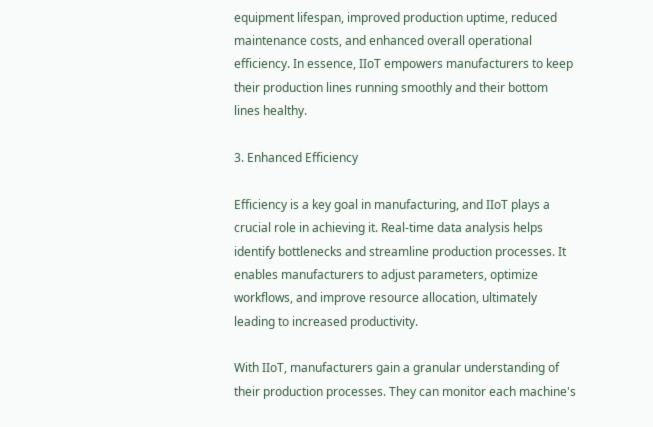equipment lifespan, improved production uptime, reduced maintenance costs, and enhanced overall operational efficiency. In essence, IIoT empowers manufacturers to keep their production lines running smoothly and their bottom lines healthy.

3. Enhanced Efficiency

Efficiency is a key goal in manufacturing, and IIoT plays a crucial role in achieving it. Real-time data analysis helps identify bottlenecks and streamline production processes. It enables manufacturers to adjust parameters, optimize workflows, and improve resource allocation, ultimately leading to increased productivity.

With IIoT, manufacturers gain a granular understanding of their production processes. They can monitor each machine's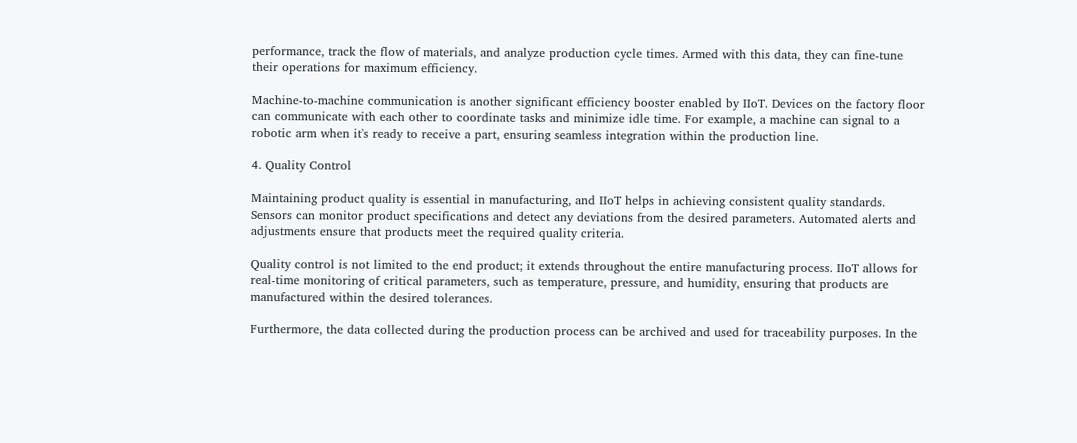performance, track the flow of materials, and analyze production cycle times. Armed with this data, they can fine-tune their operations for maximum efficiency.

Machine-to-machine communication is another significant efficiency booster enabled by IIoT. Devices on the factory floor can communicate with each other to coordinate tasks and minimize idle time. For example, a machine can signal to a robotic arm when it's ready to receive a part, ensuring seamless integration within the production line.

4. Quality Control

Maintaining product quality is essential in manufacturing, and IIoT helps in achieving consistent quality standards. Sensors can monitor product specifications and detect any deviations from the desired parameters. Automated alerts and adjustments ensure that products meet the required quality criteria.

Quality control is not limited to the end product; it extends throughout the entire manufacturing process. IIoT allows for real-time monitoring of critical parameters, such as temperature, pressure, and humidity, ensuring that products are manufactured within the desired tolerances.

Furthermore, the data collected during the production process can be archived and used for traceability purposes. In the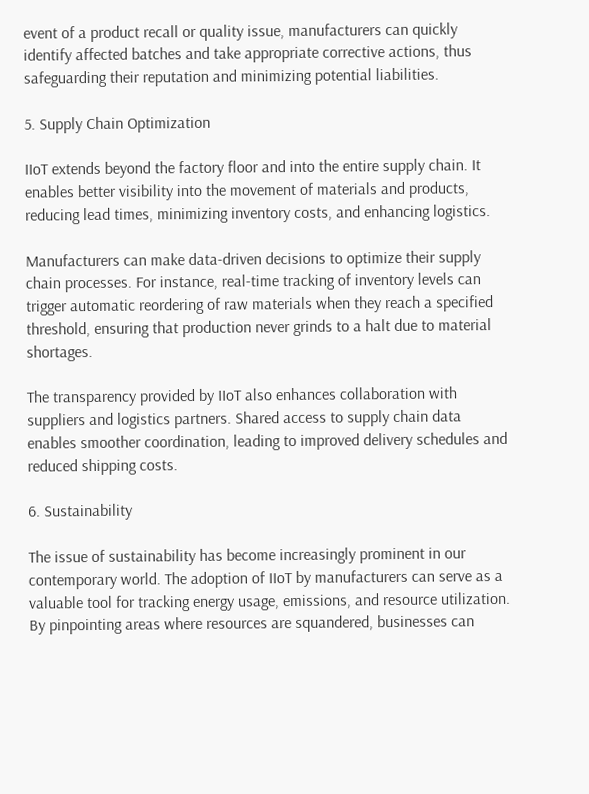event of a product recall or quality issue, manufacturers can quickly identify affected batches and take appropriate corrective actions, thus safeguarding their reputation and minimizing potential liabilities.

5. Supply Chain Optimization

IIoT extends beyond the factory floor and into the entire supply chain. It enables better visibility into the movement of materials and products, reducing lead times, minimizing inventory costs, and enhancing logistics.

Manufacturers can make data-driven decisions to optimize their supply chain processes. For instance, real-time tracking of inventory levels can trigger automatic reordering of raw materials when they reach a specified threshold, ensuring that production never grinds to a halt due to material shortages.

The transparency provided by IIoT also enhances collaboration with suppliers and logistics partners. Shared access to supply chain data enables smoother coordination, leading to improved delivery schedules and reduced shipping costs.

6. Sustainability

The issue of sustainability has become increasingly prominent in our contemporary world. The adoption of IIoT by manufacturers can serve as a valuable tool for tracking energy usage, emissions, and resource utilization. By pinpointing areas where resources are squandered, businesses can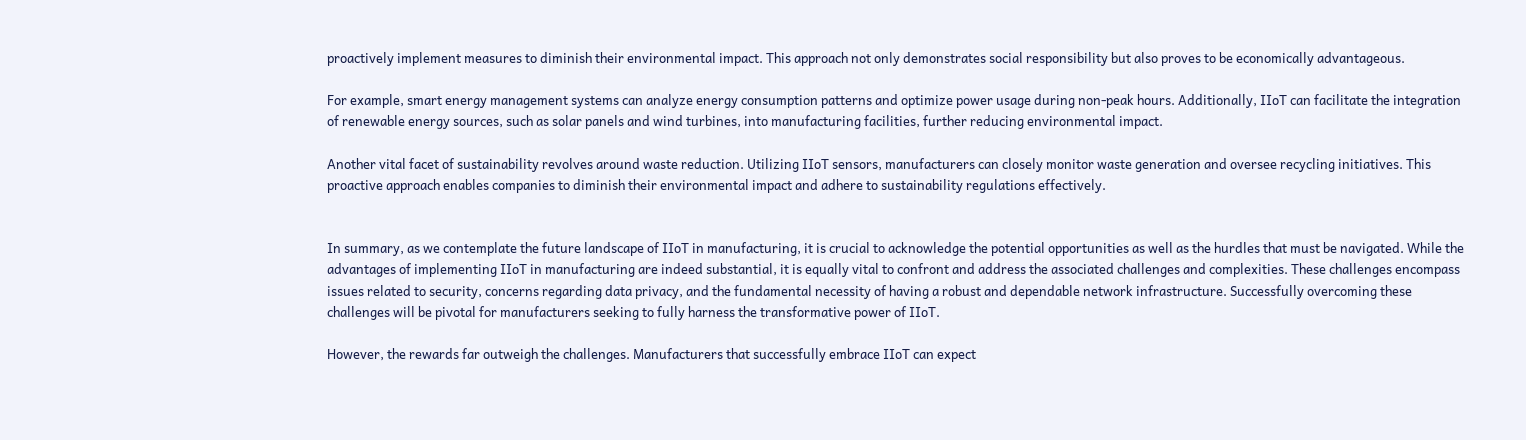proactively implement measures to diminish their environmental impact. This approach not only demonstrates social responsibility but also proves to be economically advantageous.

For example, smart energy management systems can analyze energy consumption patterns and optimize power usage during non-peak hours. Additionally, IIoT can facilitate the integration of renewable energy sources, such as solar panels and wind turbines, into manufacturing facilities, further reducing environmental impact.

Another vital facet of sustainability revolves around waste reduction. Utilizing IIoT sensors, manufacturers can closely monitor waste generation and oversee recycling initiatives. This proactive approach enables companies to diminish their environmental impact and adhere to sustainability regulations effectively.


In summary, as we contemplate the future landscape of IIoT in manufacturing, it is crucial to acknowledge the potential opportunities as well as the hurdles that must be navigated. While the advantages of implementing IIoT in manufacturing are indeed substantial, it is equally vital to confront and address the associated challenges and complexities. These challenges encompass issues related to security, concerns regarding data privacy, and the fundamental necessity of having a robust and dependable network infrastructure. Successfully overcoming these challenges will be pivotal for manufacturers seeking to fully harness the transformative power of IIoT.

However, the rewards far outweigh the challenges. Manufacturers that successfully embrace IIoT can expect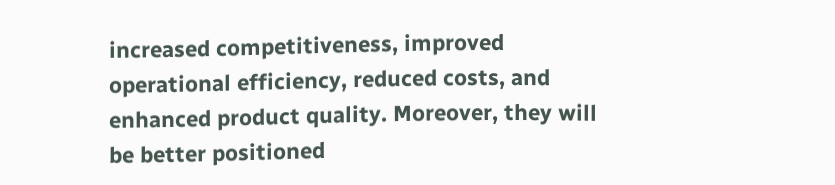increased competitiveness, improved operational efficiency, reduced costs, and enhanced product quality. Moreover, they will be better positioned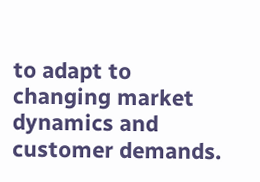to adapt to changing market dynamics and customer demands.